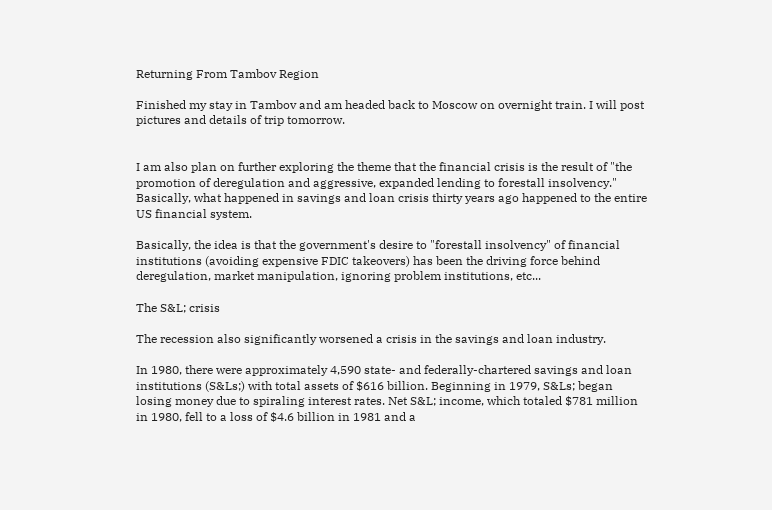Returning From Tambov Region

Finished my stay in Tambov and am headed back to Moscow on overnight train. I will post pictures and details of trip tomorrow.


I am also plan on further exploring the theme that the financial crisis is the result of "the promotion of deregulation and aggressive, expanded lending to forestall insolvency." Basically, what happened in savings and loan crisis thirty years ago happened to the entire US financial system.

Basically, the idea is that the government's desire to "forestall insolvency" of financial institutions (avoiding expensive FDIC takeovers) has been the driving force behind deregulation, market manipulation, ignoring problem institutions, etc...

The S&L; crisis

The recession also significantly worsened a crisis in the savings and loan industry.

In 1980, there were approximately 4,590 state- and federally-chartered savings and loan institutions (S&Ls;) with total assets of $616 billion. Beginning in 1979, S&Ls; began losing money due to spiraling interest rates. Net S&L; income, which totaled $781 million in 1980, fell to a loss of $4.6 billion in 1981 and a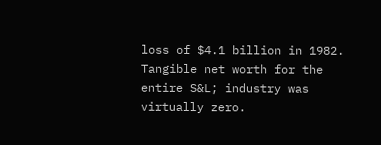loss of $4.1 billion in 1982. Tangible net worth for the entire S&L; industry was virtually zero.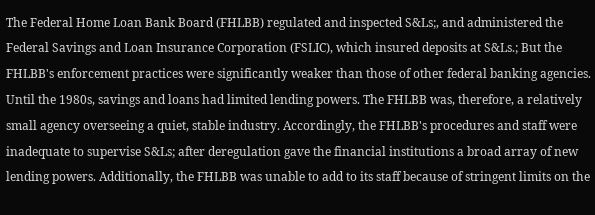The Federal Home Loan Bank Board (FHLBB) regulated and inspected S&Ls;, and administered the Federal Savings and Loan Insurance Corporation (FSLIC), which insured deposits at S&Ls.; But the FHLBB's enforcement practices were significantly weaker than those of other federal banking agencies. Until the 1980s, savings and loans had limited lending powers. The FHLBB was, therefore, a relatively small agency overseeing a quiet, stable industry. Accordingly, the FHLBB's procedures and staff were inadequate to supervise S&Ls; after deregulation gave the financial institutions a broad array of new lending powers. Additionally, the FHLBB was unable to add to its staff because of stringent limits on the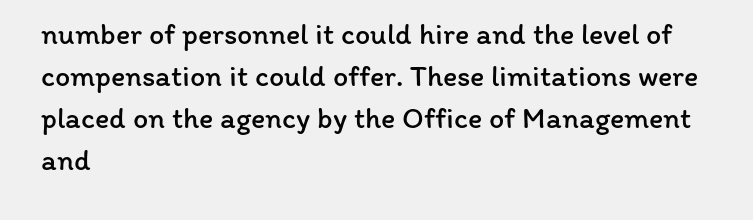number of personnel it could hire and the level of compensation it could offer. These limitations were placed on the agency by the Office of Management and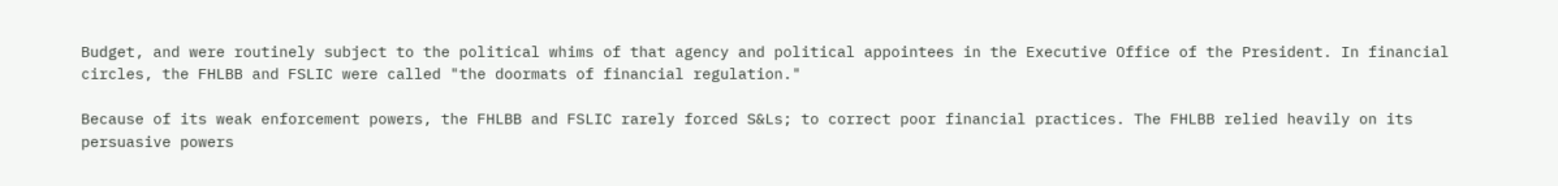Budget, and were routinely subject to the political whims of that agency and political appointees in the Executive Office of the President. In financial circles, the FHLBB and FSLIC were called "the doormats of financial regulation."

Because of its weak enforcement powers, the FHLBB and FSLIC rarely forced S&Ls; to correct poor financial practices. The FHLBB relied heavily on its persuasive powers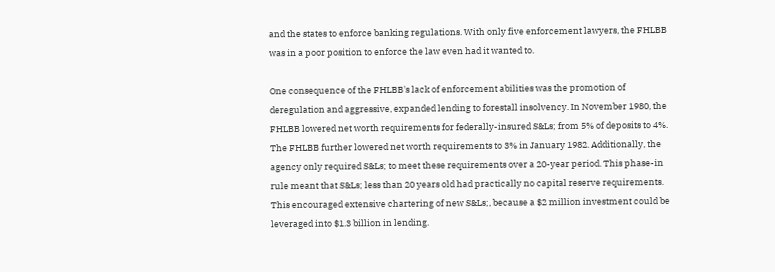and the states to enforce banking regulations. With only five enforcement lawyers, the FHLBB was in a poor position to enforce the law even had it wanted to.

One consequence of the FHLBB's lack of enforcement abilities was the promotion of deregulation and aggressive, expanded lending to forestall insolvency. In November 1980, the FHLBB lowered net worth requirements for federally-insured S&Ls; from 5% of deposits to 4%. The FHLBB further lowered net worth requirements to 3% in January 1982. Additionally, the agency only required S&Ls; to meet these requirements over a 20-year period. This phase-in rule meant that S&Ls; less than 20 years old had practically no capital reserve requirements. This encouraged extensive chartering of new S&Ls;, because a $2 million investment could be leveraged into $1.3 billion in lending.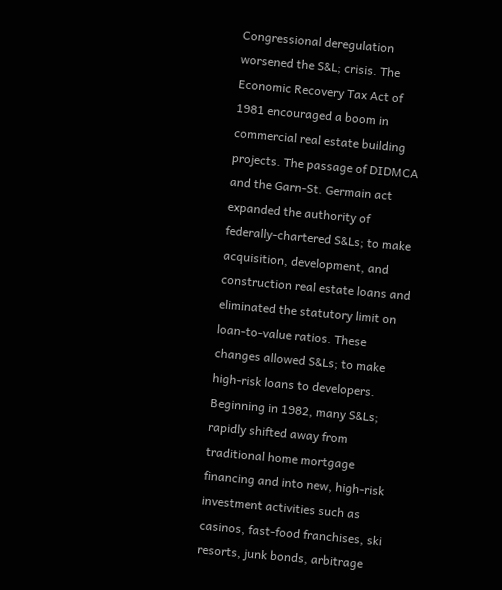Congressional deregulation worsened the S&L; crisis. The Economic Recovery Tax Act of 1981 encouraged a boom in commercial real estate building projects. The passage of DIDMCA and the Garn-St. Germain act expanded the authority of federally-chartered S&Ls; to make acquisition, development, and construction real estate loans and eliminated the statutory limit on loan-to-value ratios. These changes allowed S&Ls; to make high-risk loans to developers. Beginning in 1982, many S&Ls; rapidly shifted away from traditional home mortgage financing and into new, high-risk investment activities such as casinos, fast-food franchises, ski resorts, junk bonds, arbitrage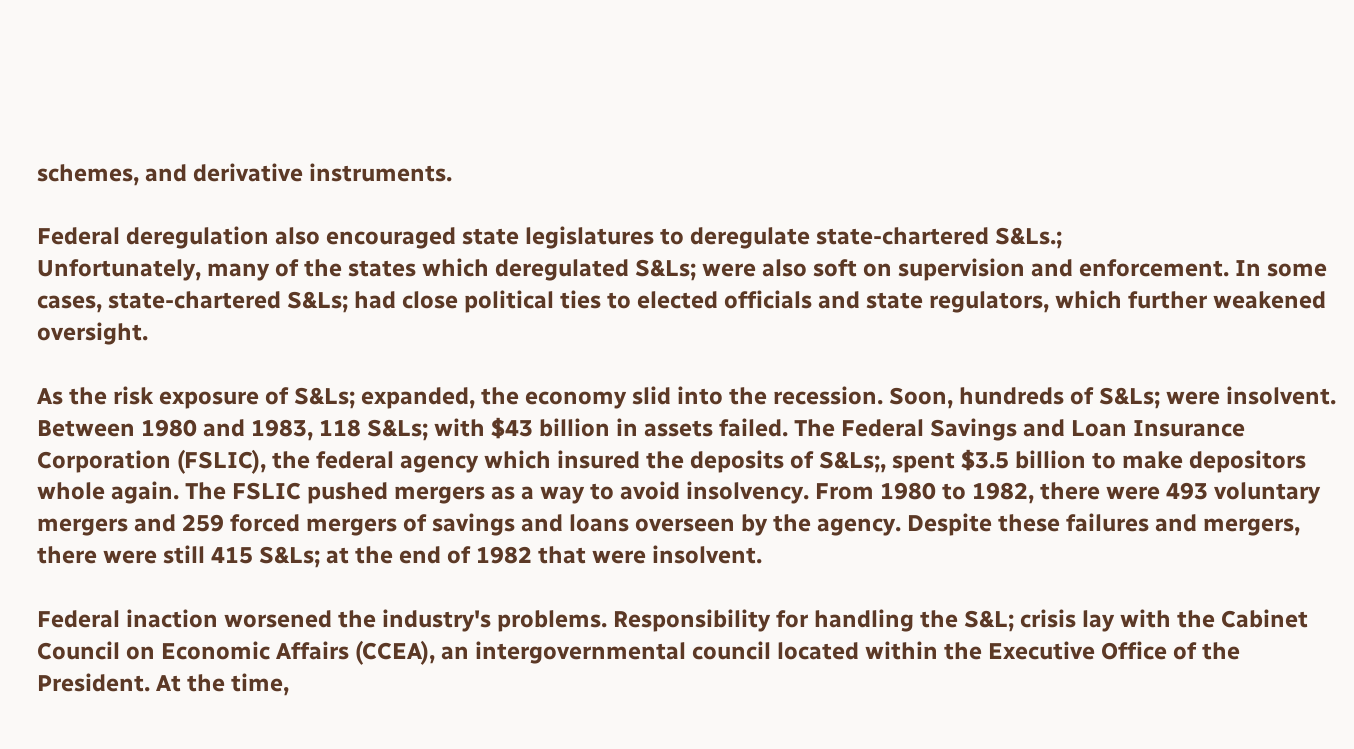schemes, and derivative instruments.

Federal deregulation also encouraged state legislatures to deregulate state-chartered S&Ls.;
Unfortunately, many of the states which deregulated S&Ls; were also soft on supervision and enforcement. In some cases, state-chartered S&Ls; had close political ties to elected officials and state regulators, which further weakened oversight.

As the risk exposure of S&Ls; expanded, the economy slid into the recession. Soon, hundreds of S&Ls; were insolvent. Between 1980 and 1983, 118 S&Ls; with $43 billion in assets failed. The Federal Savings and Loan Insurance Corporation (FSLIC), the federal agency which insured the deposits of S&Ls;, spent $3.5 billion to make depositors whole again. The FSLIC pushed mergers as a way to avoid insolvency. From 1980 to 1982, there were 493 voluntary mergers and 259 forced mergers of savings and loans overseen by the agency. Despite these failures and mergers, there were still 415 S&Ls; at the end of 1982 that were insolvent.

Federal inaction worsened the industry's problems. Responsibility for handling the S&L; crisis lay with the Cabinet Council on Economic Affairs (CCEA), an intergovernmental council located within the Executive Office of the President. At the time,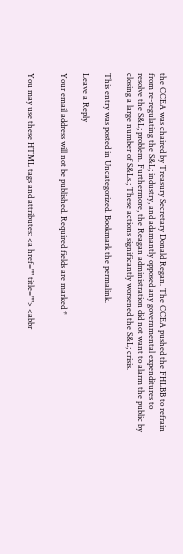the CCEA was chaired by Treasury Secretary Donald Regan. The CCEA pushed the FHLBB to refrain from re-regulating the S&L; industry, and adamantly opposed any governmental expenditures to resolve the S&L; problem. Furthermore, the Reagan administration did not want to alarm the public by closing a large number of S&Ls.; These actions significantly worsened the S&L; crisis.

This entry was posted in Uncategorized. Bookmark the permalink.

Leave a Reply

Your email address will not be published. Required fields are marked *


You may use these HTML tags and attributes: <a href="" title=""> <abbr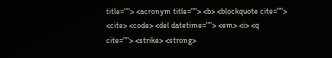title=""> <acronym title=""> <b> <blockquote cite=""> <cite> <code> <del datetime=""> <em> <i> <q cite=""> <strike> <strong>